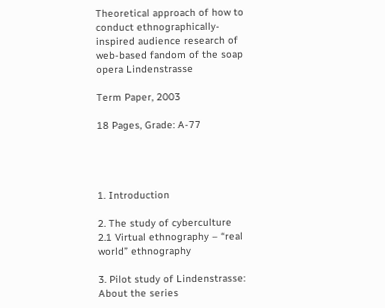Theoretical approach of how to conduct ethnographically-inspired audience research of web-based fandom of the soap opera Lindenstrasse

Term Paper, 2003

18 Pages, Grade: A-77




1. Introduction

2. The study of cyberculture
2.1 Virtual ethnography – “real world” ethnography

3. Pilot study of Lindenstrasse: About the series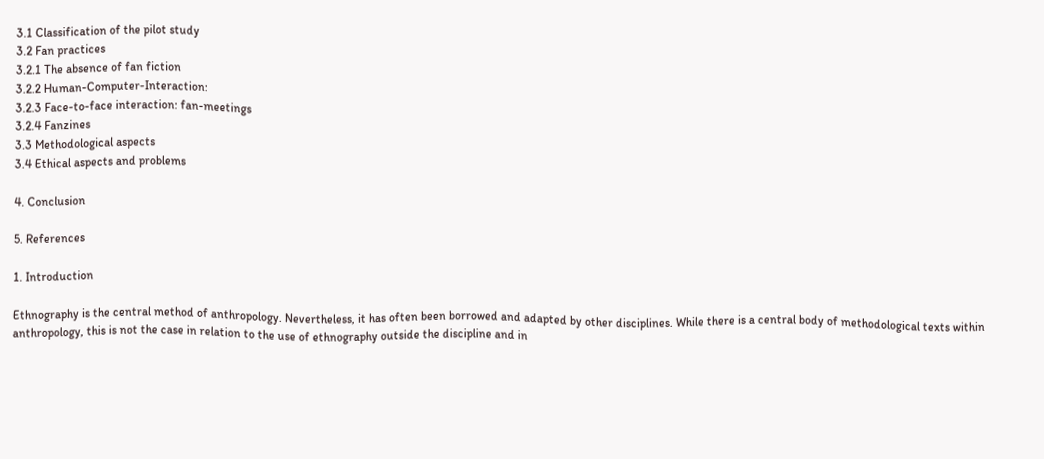3.1 Classification of the pilot study
3.2 Fan practices
3.2.1 The absence of fan fiction
3.2.2 Human-Computer-Interaction:
3.2.3 Face-to-face interaction: fan-meetings
3.2.4 Fanzines
3.3 Methodological aspects
3.4 Ethical aspects and problems

4. Conclusion

5. References

1. Introduction

Ethnography is the central method of anthropology. Nevertheless, it has often been borrowed and adapted by other disciplines. While there is a central body of methodological texts within anthropology, this is not the case in relation to the use of ethnography outside the discipline and in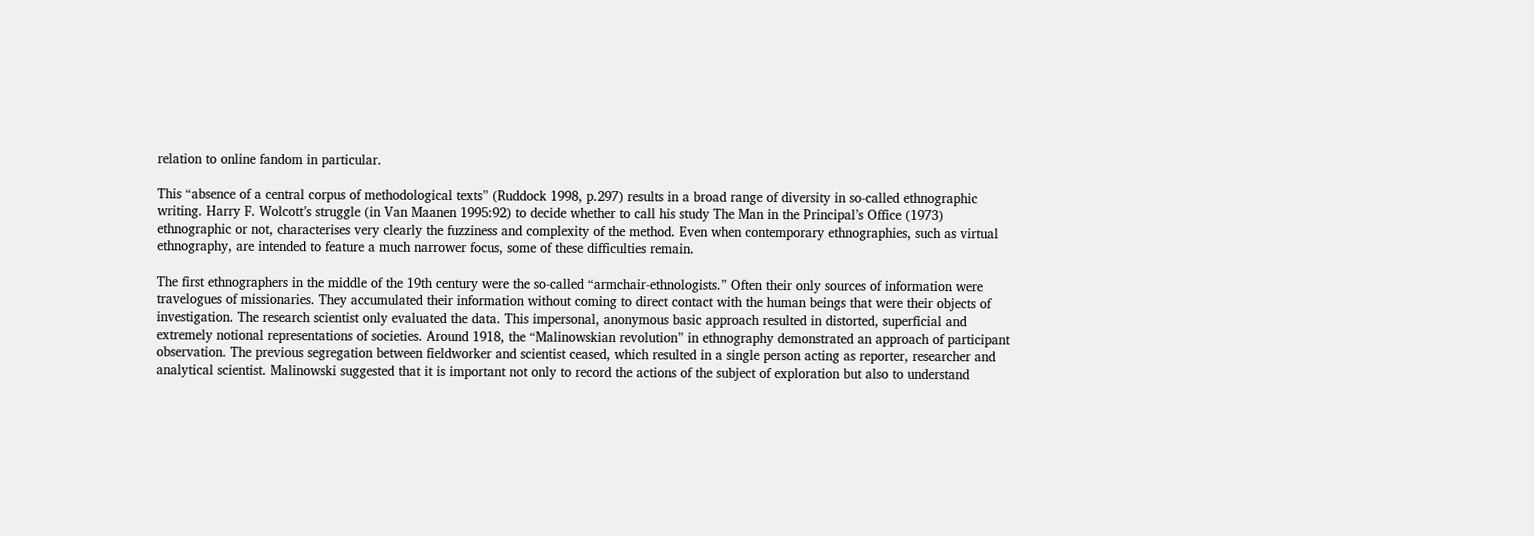relation to online fandom in particular.

This “absence of a central corpus of methodological texts” (Ruddock 1998, p.297) results in a broad range of diversity in so-called ethnographic writing. Harry F. Wolcott’s struggle (in Van Maanen 1995:92) to decide whether to call his study The Man in the Principal’s Office (1973) ethnographic or not, characterises very clearly the fuzziness and complexity of the method. Even when contemporary ethnographies, such as virtual ethnography, are intended to feature a much narrower focus, some of these difficulties remain.

The first ethnographers in the middle of the 19th century were the so-called “armchair-ethnologists.” Often their only sources of information were travelogues of missionaries. They accumulated their information without coming to direct contact with the human beings that were their objects of investigation. The research scientist only evaluated the data. This impersonal, anonymous basic approach resulted in distorted, superficial and extremely notional representations of societies. Around 1918, the “Malinowskian revolution” in ethnography demonstrated an approach of participant observation. The previous segregation between fieldworker and scientist ceased, which resulted in a single person acting as reporter, researcher and analytical scientist. Malinowski suggested that it is important not only to record the actions of the subject of exploration but also to understand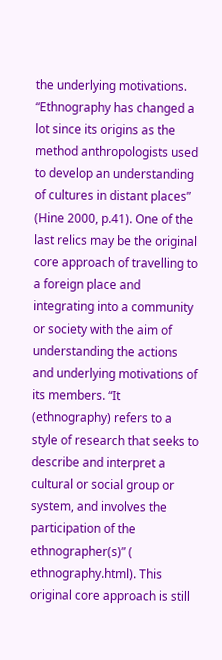the underlying motivations. “Ethnography has changed a lot since its origins as the method anthropologists used to develop an understanding of cultures in distant places” (Hine 2000, p.41). One of the last relics may be the original core approach of travelling to a foreign place and integrating into a community or society with the aim of understanding the actions and underlying motivations of its members. “It (ethnography) refers to a style of research that seeks to describe and interpret a cultural or social group or system, and involves the participation of the ethnographer(s)” ( ethnography.html). This original core approach is still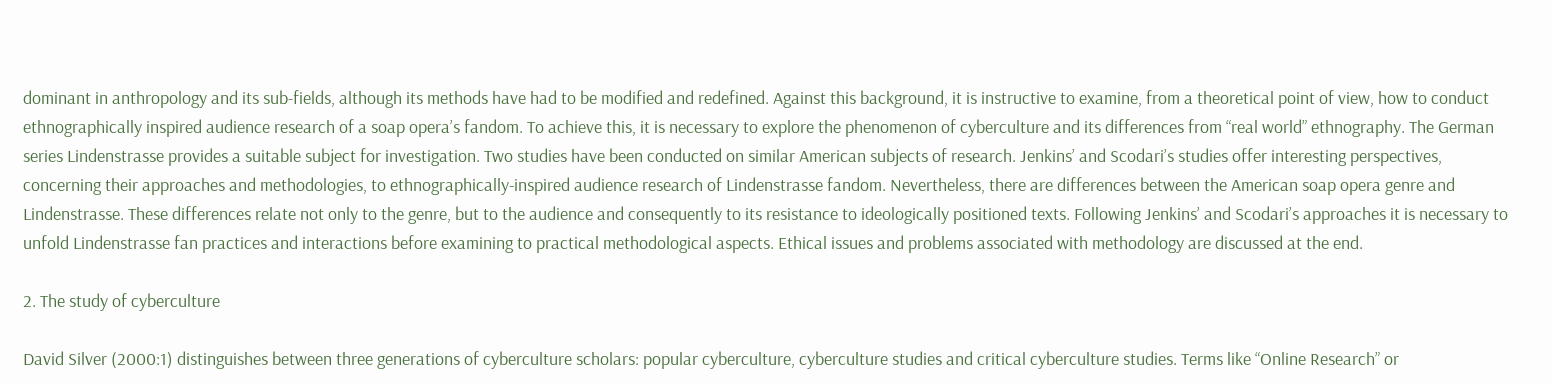dominant in anthropology and its sub-fields, although its methods have had to be modified and redefined. Against this background, it is instructive to examine, from a theoretical point of view, how to conduct ethnographically inspired audience research of a soap opera’s fandom. To achieve this, it is necessary to explore the phenomenon of cyberculture and its differences from “real world” ethnography. The German series Lindenstrasse provides a suitable subject for investigation. Two studies have been conducted on similar American subjects of research. Jenkins’ and Scodari’s studies offer interesting perspectives, concerning their approaches and methodologies, to ethnographically-inspired audience research of Lindenstrasse fandom. Nevertheless, there are differences between the American soap opera genre and Lindenstrasse. These differences relate not only to the genre, but to the audience and consequently to its resistance to ideologically positioned texts. Following Jenkins’ and Scodari’s approaches it is necessary to unfold Lindenstrasse fan practices and interactions before examining to practical methodological aspects. Ethical issues and problems associated with methodology are discussed at the end.

2. The study of cyberculture

David Silver (2000:1) distinguishes between three generations of cyberculture scholars: popular cyberculture, cyberculture studies and critical cyberculture studies. Terms like “Online Research” or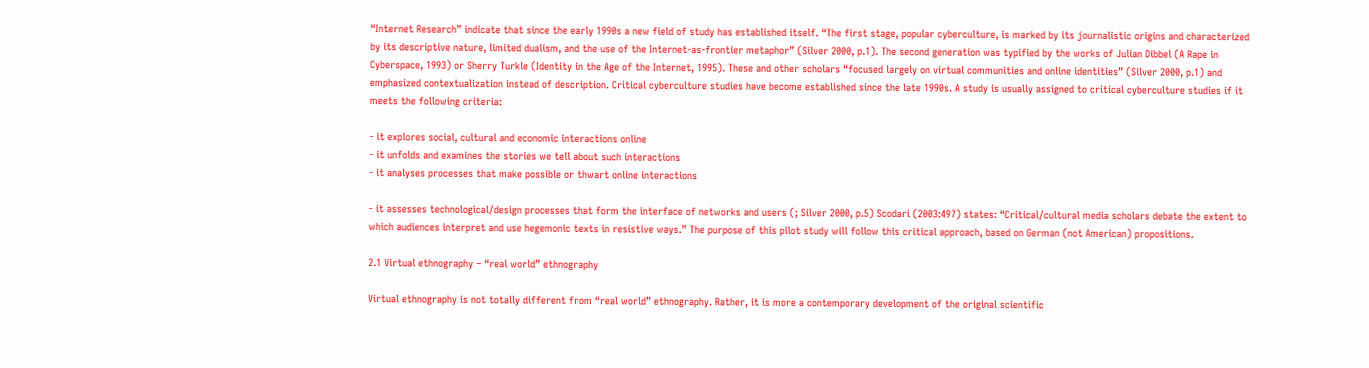“Internet Research” indicate that since the early 1990s a new field of study has established itself. “The first stage, popular cyberculture, is marked by its journalistic origins and characterized by its descriptive nature, limited dualism, and the use of the Internet-as-frontier metaphor” (Silver 2000, p.1). The second generation was typified by the works of Julian Dibbel (A Rape in Cyberspace, 1993) or Sherry Turkle (Identity in the Age of the Internet, 1995). These and other scholars “focused largely on virtual communities and online identities” (Silver 2000, p.1) and emphasized contextualization instead of description. Critical cyberculture studies have become established since the late 1990s. A study is usually assigned to critical cyberculture studies if it meets the following criteria:

- it explores social, cultural and economic interactions online
- it unfolds and examines the stories we tell about such interactions
- it analyses processes that make possible or thwart online interactions

- it assesses technological/design processes that form the interface of networks and users (; Silver 2000, p.5) Scodari (2003:497) states: “Critical/cultural media scholars debate the extent to which audiences interpret and use hegemonic texts in resistive ways.” The purpose of this pilot study will follow this critical approach, based on German (not American) propositions.

2.1 Virtual ethnography – “real world” ethnography

Virtual ethnography is not totally different from “real world” ethnography. Rather, it is more a contemporary development of the original scientific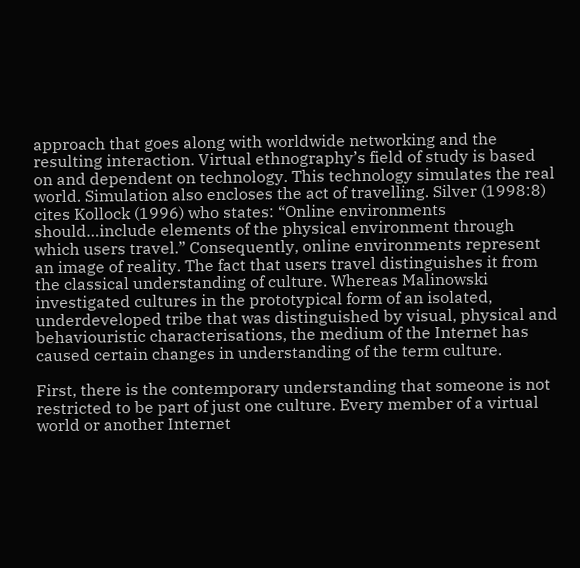approach that goes along with worldwide networking and the resulting interaction. Virtual ethnography’s field of study is based on and dependent on technology. This technology simulates the real world. Simulation also encloses the act of travelling. Silver (1998:8) cites Kollock (1996) who states: “Online environments should…include elements of the physical environment through which users travel.” Consequently, online environments represent an image of reality. The fact that users travel distinguishes it from the classical understanding of culture. Whereas Malinowski investigated cultures in the prototypical form of an isolated, underdeveloped tribe that was distinguished by visual, physical and behaviouristic characterisations, the medium of the Internet has caused certain changes in understanding of the term culture.

First, there is the contemporary understanding that someone is not restricted to be part of just one culture. Every member of a virtual world or another Internet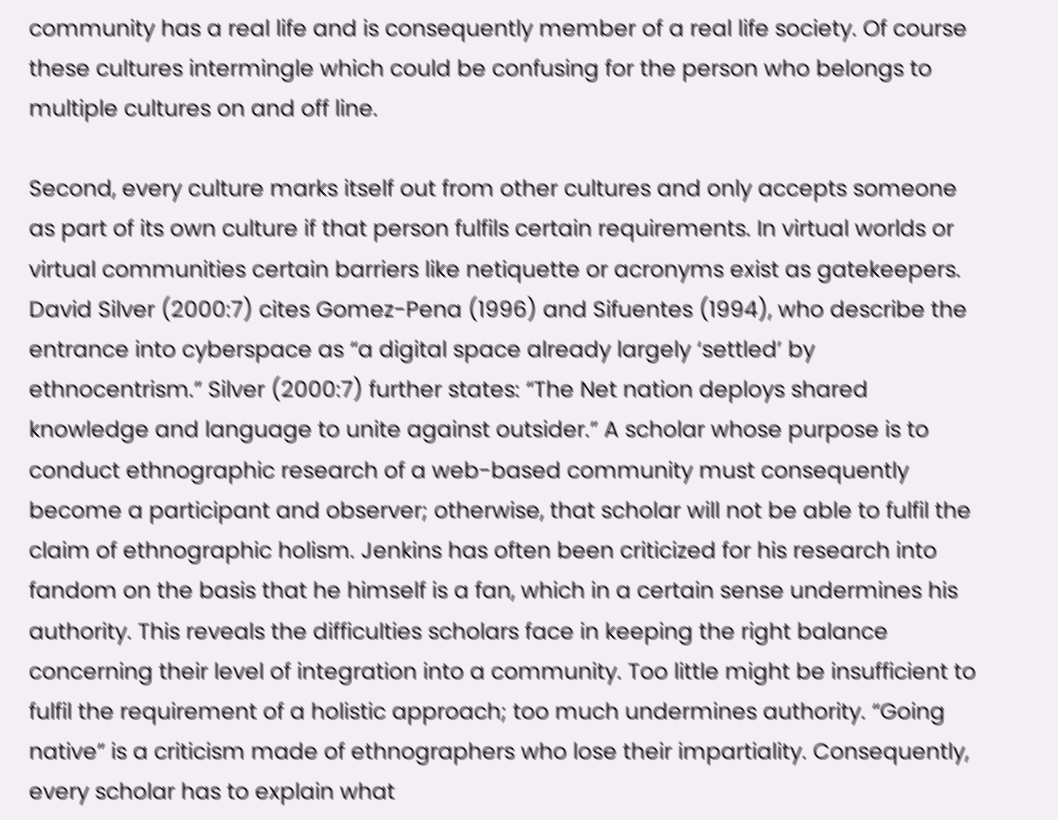community has a real life and is consequently member of a real life society. Of course these cultures intermingle which could be confusing for the person who belongs to multiple cultures on and off line.

Second, every culture marks itself out from other cultures and only accepts someone as part of its own culture if that person fulfils certain requirements. In virtual worlds or virtual communities certain barriers like netiquette or acronyms exist as gatekeepers. David Silver (2000:7) cites Gomez-Pena (1996) and Sifuentes (1994), who describe the entrance into cyberspace as “a digital space already largely ‘settled’ by ethnocentrism.” Silver (2000:7) further states: “The Net nation deploys shared knowledge and language to unite against outsider.” A scholar whose purpose is to conduct ethnographic research of a web-based community must consequently become a participant and observer; otherwise, that scholar will not be able to fulfil the claim of ethnographic holism. Jenkins has often been criticized for his research into fandom on the basis that he himself is a fan, which in a certain sense undermines his authority. This reveals the difficulties scholars face in keeping the right balance concerning their level of integration into a community. Too little might be insufficient to fulfil the requirement of a holistic approach; too much undermines authority. “Going native” is a criticism made of ethnographers who lose their impartiality. Consequently, every scholar has to explain what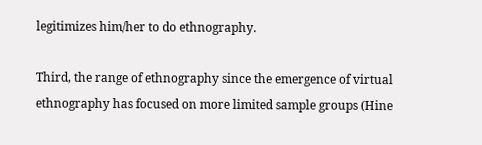legitimizes him/her to do ethnography.

Third, the range of ethnography since the emergence of virtual ethnography has focused on more limited sample groups (Hine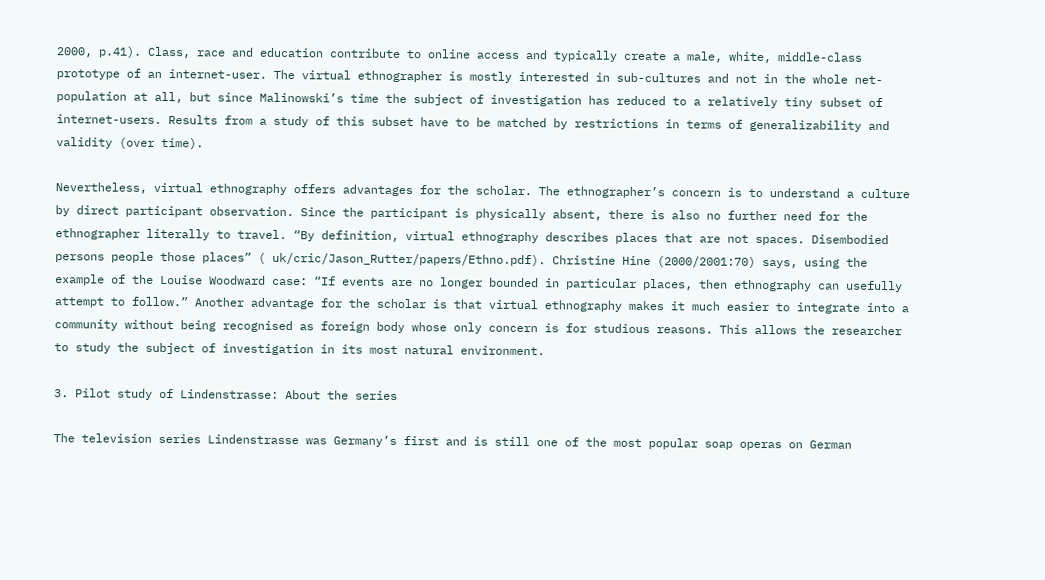2000, p.41). Class, race and education contribute to online access and typically create a male, white, middle-class prototype of an internet-user. The virtual ethnographer is mostly interested in sub-cultures and not in the whole net-population at all, but since Malinowski’s time the subject of investigation has reduced to a relatively tiny subset of internet-users. Results from a study of this subset have to be matched by restrictions in terms of generalizability and validity (over time).

Nevertheless, virtual ethnography offers advantages for the scholar. The ethnographer’s concern is to understand a culture by direct participant observation. Since the participant is physically absent, there is also no further need for the ethnographer literally to travel. “By definition, virtual ethnography describes places that are not spaces. Disembodied persons people those places” ( uk/cric/Jason_Rutter/papers/Ethno.pdf). Christine Hine (2000/2001:70) says, using the example of the Louise Woodward case: “If events are no longer bounded in particular places, then ethnography can usefully attempt to follow.” Another advantage for the scholar is that virtual ethnography makes it much easier to integrate into a community without being recognised as foreign body whose only concern is for studious reasons. This allows the researcher to study the subject of investigation in its most natural environment.

3. Pilot study of Lindenstrasse: About the series

The television series Lindenstrasse was Germany’s first and is still one of the most popular soap operas on German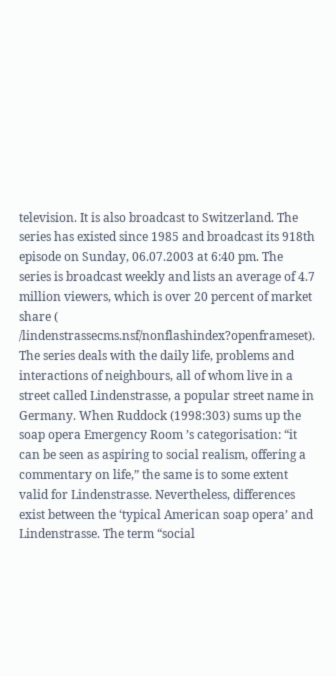television. It is also broadcast to Switzerland. The series has existed since 1985 and broadcast its 918th episode on Sunday, 06.07.2003 at 6:40 pm. The series is broadcast weekly and lists an average of 4.7 million viewers, which is over 20 percent of market share ( /lindenstrassecms.nsf/nonflashindex?openframeset). The series deals with the daily life, problems and interactions of neighbours, all of whom live in a street called Lindenstrasse, a popular street name in Germany. When Ruddock (1998:303) sums up the soap opera Emergency Room ’s categorisation: “it can be seen as aspiring to social realism, offering a commentary on life,” the same is to some extent valid for Lindenstrasse. Nevertheless, differences exist between the ‘typical American soap opera’ and Lindenstrasse. The term “social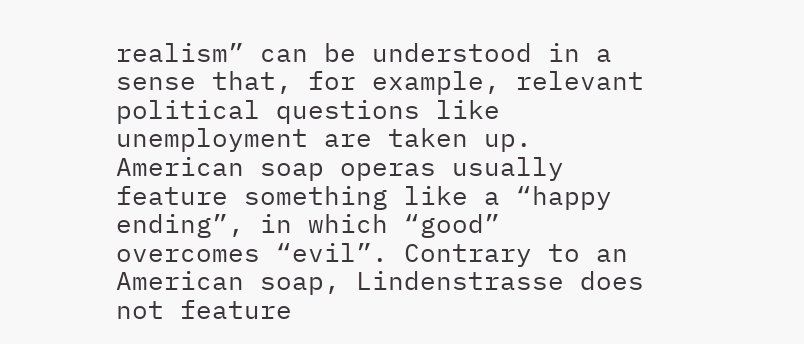realism” can be understood in a sense that, for example, relevant political questions like unemployment are taken up. American soap operas usually feature something like a “happy ending”, in which “good” overcomes “evil”. Contrary to an American soap, Lindenstrasse does not feature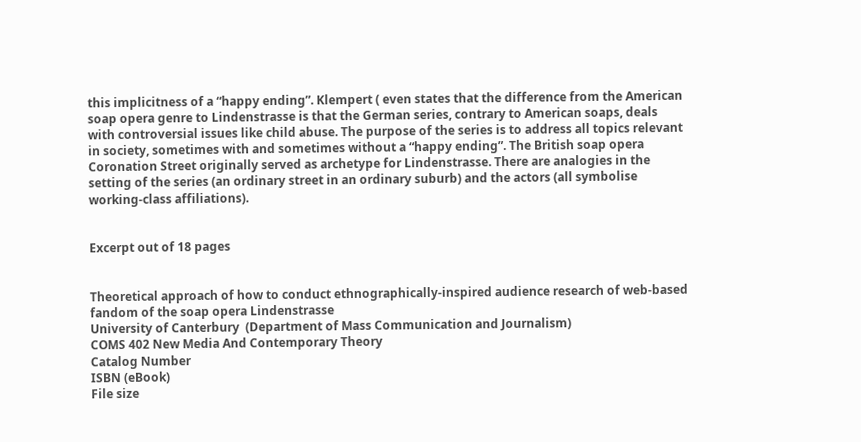this implicitness of a “happy ending”. Klempert ( even states that the difference from the American soap opera genre to Lindenstrasse is that the German series, contrary to American soaps, deals with controversial issues like child abuse. The purpose of the series is to address all topics relevant in society, sometimes with and sometimes without a “happy ending”. The British soap opera Coronation Street originally served as archetype for Lindenstrasse. There are analogies in the setting of the series (an ordinary street in an ordinary suburb) and the actors (all symbolise working-class affiliations).


Excerpt out of 18 pages


Theoretical approach of how to conduct ethnographically-inspired audience research of web-based fandom of the soap opera Lindenstrasse
University of Canterbury  (Department of Mass Communication and Journalism)
COMS 402 New Media And Contemporary Theory
Catalog Number
ISBN (eBook)
File size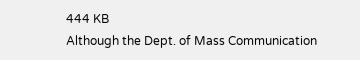444 KB
Although the Dept. of Mass Communication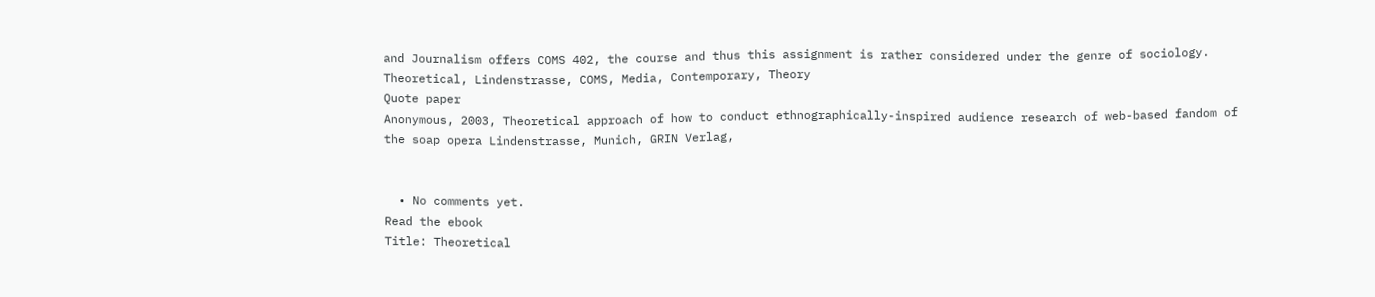and Journalism offers COMS 402, the course and thus this assignment is rather considered under the genre of sociology.
Theoretical, Lindenstrasse, COMS, Media, Contemporary, Theory
Quote paper
Anonymous, 2003, Theoretical approach of how to conduct ethnographically-inspired audience research of web-based fandom of the soap opera Lindenstrasse, Munich, GRIN Verlag,


  • No comments yet.
Read the ebook
Title: Theoretical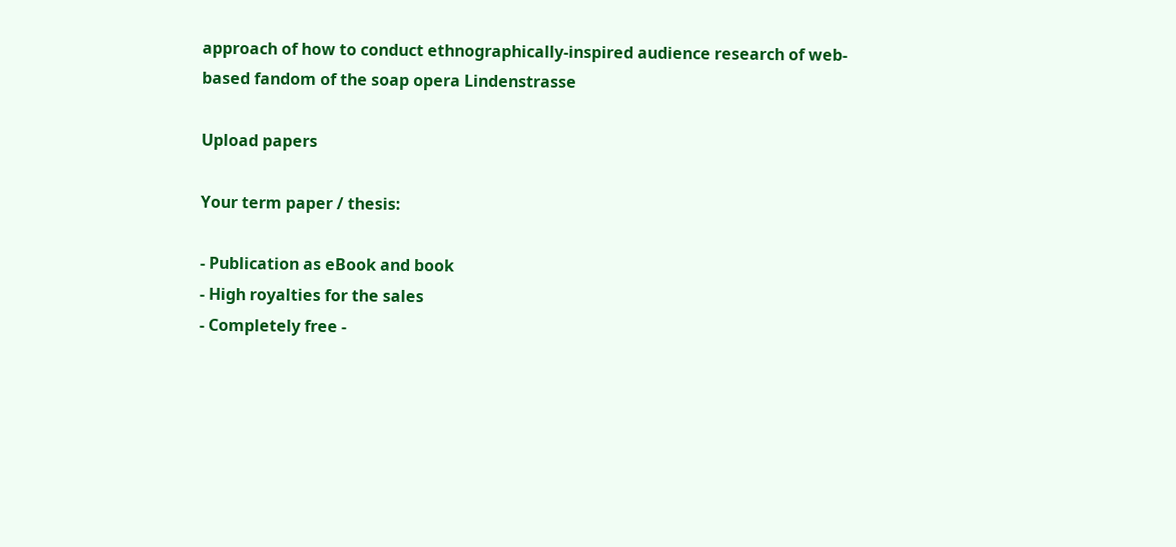approach of how to conduct ethnographically-inspired audience research of web-based fandom of the soap opera Lindenstrasse

Upload papers

Your term paper / thesis:

- Publication as eBook and book
- High royalties for the sales
- Completely free -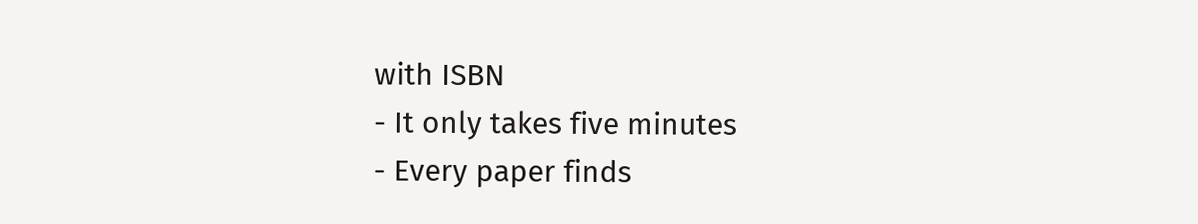with ISBN
- It only takes five minutes
- Every paper finds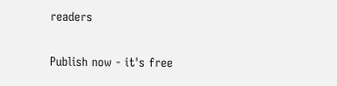readers

Publish now - it's free